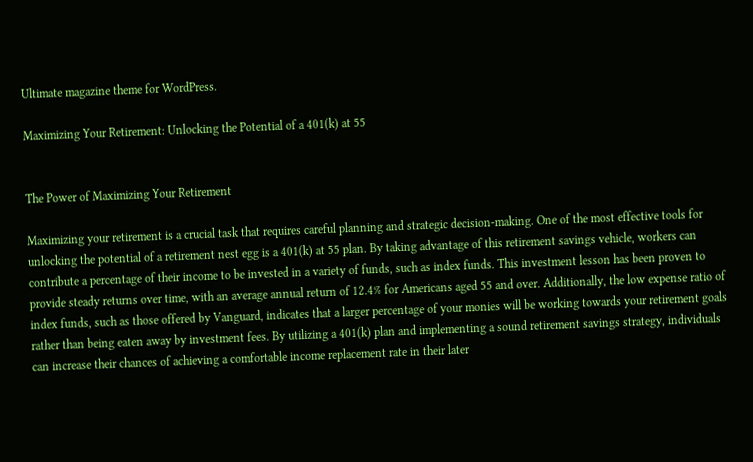Ultimate magazine theme for WordPress.

Maximizing Your Retirement: Unlocking the Potential of a 401(k) at 55


The Power of Maximizing Your Retirement

Maximizing your retirement is a crucial task that requires careful planning and strategic decision-making. One of the most effective tools for unlocking the potential of a retirement nest egg is a 401(k) at 55 plan. By taking advantage of this retirement savings vehicle, workers can contribute a percentage of their income to be invested in a variety of funds, such as index funds. This investment lesson has been proven to provide steady returns over time, with an average annual return of 12.4% for Americans aged 55 and over. Additionally, the low expense ratio of index funds, such as those offered by Vanguard, indicates that a larger percentage of your monies will be working towards your retirement goals rather than being eaten away by investment fees. By utilizing a 401(k) plan and implementing a sound retirement savings strategy, individuals can increase their chances of achieving a comfortable income replacement rate in their later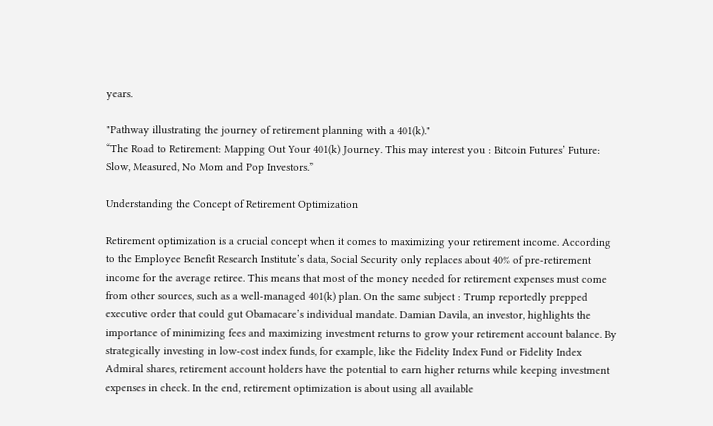years.

"Pathway illustrating the journey of retirement planning with a 401(k)."
“The Road to Retirement: Mapping Out Your 401(k) Journey. This may interest you : Bitcoin Futures’ Future: Slow, Measured, No Mom and Pop Investors.”

Understanding the Concept of Retirement Optimization

Retirement optimization is a crucial concept when it comes to maximizing your retirement income. According to the Employee Benefit Research Institute’s data, Social Security only replaces about 40% of pre-retirement income for the average retiree. This means that most of the money needed for retirement expenses must come from other sources, such as a well-managed 401(k) plan. On the same subject : Trump reportedly prepped executive order that could gut Obamacare’s individual mandate. Damian Davila, an investor, highlights the importance of minimizing fees and maximizing investment returns to grow your retirement account balance. By strategically investing in low-cost index funds, for example, like the Fidelity Index Fund or Fidelity Index Admiral shares, retirement account holders have the potential to earn higher returns while keeping investment expenses in check. In the end, retirement optimization is about using all available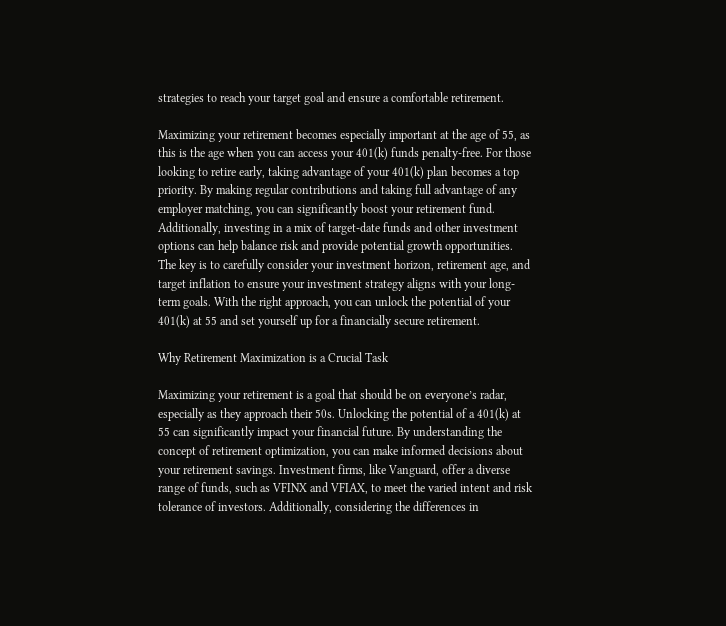strategies to reach your target goal and ensure a comfortable retirement.

Maximizing your retirement becomes especially important at the age of 55, as this is the age when you can access your 401(k) funds penalty-free. For those looking to retire early, taking advantage of your 401(k) plan becomes a top priority. By making regular contributions and taking full advantage of any employer matching, you can significantly boost your retirement fund. Additionally, investing in a mix of target-date funds and other investment options can help balance risk and provide potential growth opportunities. The key is to carefully consider your investment horizon, retirement age, and target inflation to ensure your investment strategy aligns with your long-term goals. With the right approach, you can unlock the potential of your 401(k) at 55 and set yourself up for a financially secure retirement.

Why Retirement Maximization is a Crucial Task

Maximizing your retirement is a goal that should be on everyone’s radar, especially as they approach their 50s. Unlocking the potential of a 401(k) at 55 can significantly impact your financial future. By understanding the concept of retirement optimization, you can make informed decisions about your retirement savings. Investment firms, like Vanguard, offer a diverse range of funds, such as VFINX and VFIAX, to meet the varied intent and risk tolerance of investors. Additionally, considering the differences in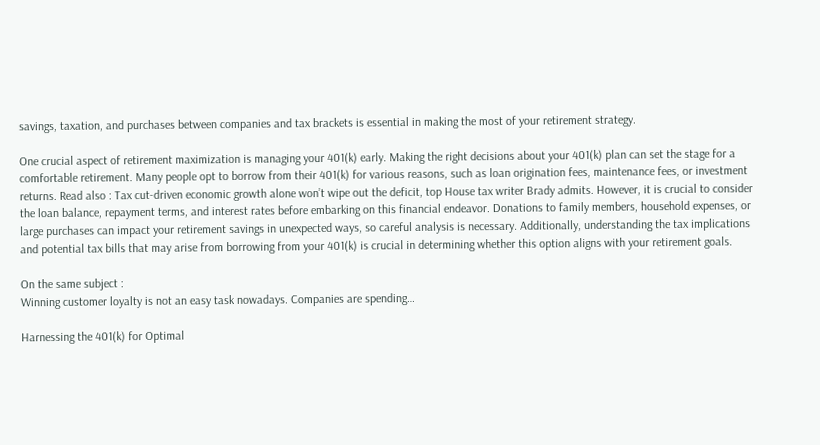savings, taxation, and purchases between companies and tax brackets is essential in making the most of your retirement strategy.

One crucial aspect of retirement maximization is managing your 401(k) early. Making the right decisions about your 401(k) plan can set the stage for a comfortable retirement. Many people opt to borrow from their 401(k) for various reasons, such as loan origination fees, maintenance fees, or investment returns. Read also : Tax cut-driven economic growth alone won’t wipe out the deficit, top House tax writer Brady admits. However, it is crucial to consider the loan balance, repayment terms, and interest rates before embarking on this financial endeavor. Donations to family members, household expenses, or large purchases can impact your retirement savings in unexpected ways, so careful analysis is necessary. Additionally, understanding the tax implications and potential tax bills that may arise from borrowing from your 401(k) is crucial in determining whether this option aligns with your retirement goals.

On the same subject :
Winning customer loyalty is not an easy task nowadays. Companies are spending…

Harnessing the 401(k) for Optimal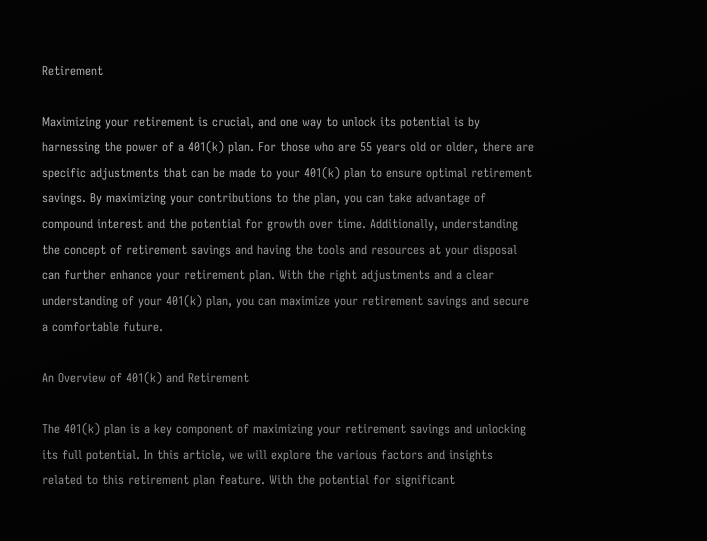Retirement

Maximizing your retirement is crucial, and one way to unlock its potential is by harnessing the power of a 401(k) plan. For those who are 55 years old or older, there are specific adjustments that can be made to your 401(k) plan to ensure optimal retirement savings. By maximizing your contributions to the plan, you can take advantage of compound interest and the potential for growth over time. Additionally, understanding the concept of retirement savings and having the tools and resources at your disposal can further enhance your retirement plan. With the right adjustments and a clear understanding of your 401(k) plan, you can maximize your retirement savings and secure a comfortable future.

An Overview of 401(k) and Retirement

The 401(k) plan is a key component of maximizing your retirement savings and unlocking its full potential. In this article, we will explore the various factors and insights related to this retirement plan feature. With the potential for significant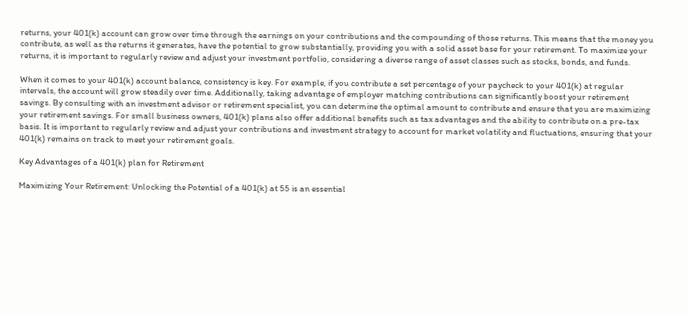returns, your 401(k) account can grow over time through the earnings on your contributions and the compounding of those returns. This means that the money you contribute, as well as the returns it generates, have the potential to grow substantially, providing you with a solid asset base for your retirement. To maximize your returns, it is important to regularly review and adjust your investment portfolio, considering a diverse range of asset classes such as stocks, bonds, and funds.

When it comes to your 401(k) account balance, consistency is key. For example, if you contribute a set percentage of your paycheck to your 401(k) at regular intervals, the account will grow steadily over time. Additionally, taking advantage of employer matching contributions can significantly boost your retirement savings. By consulting with an investment advisor or retirement specialist, you can determine the optimal amount to contribute and ensure that you are maximizing your retirement savings. For small business owners, 401(k) plans also offer additional benefits such as tax advantages and the ability to contribute on a pre-tax basis. It is important to regularly review and adjust your contributions and investment strategy to account for market volatility and fluctuations, ensuring that your 401(k) remains on track to meet your retirement goals.

Key Advantages of a 401(k) plan for Retirement

Maximizing Your Retirement: Unlocking the Potential of a 401(k) at 55 is an essential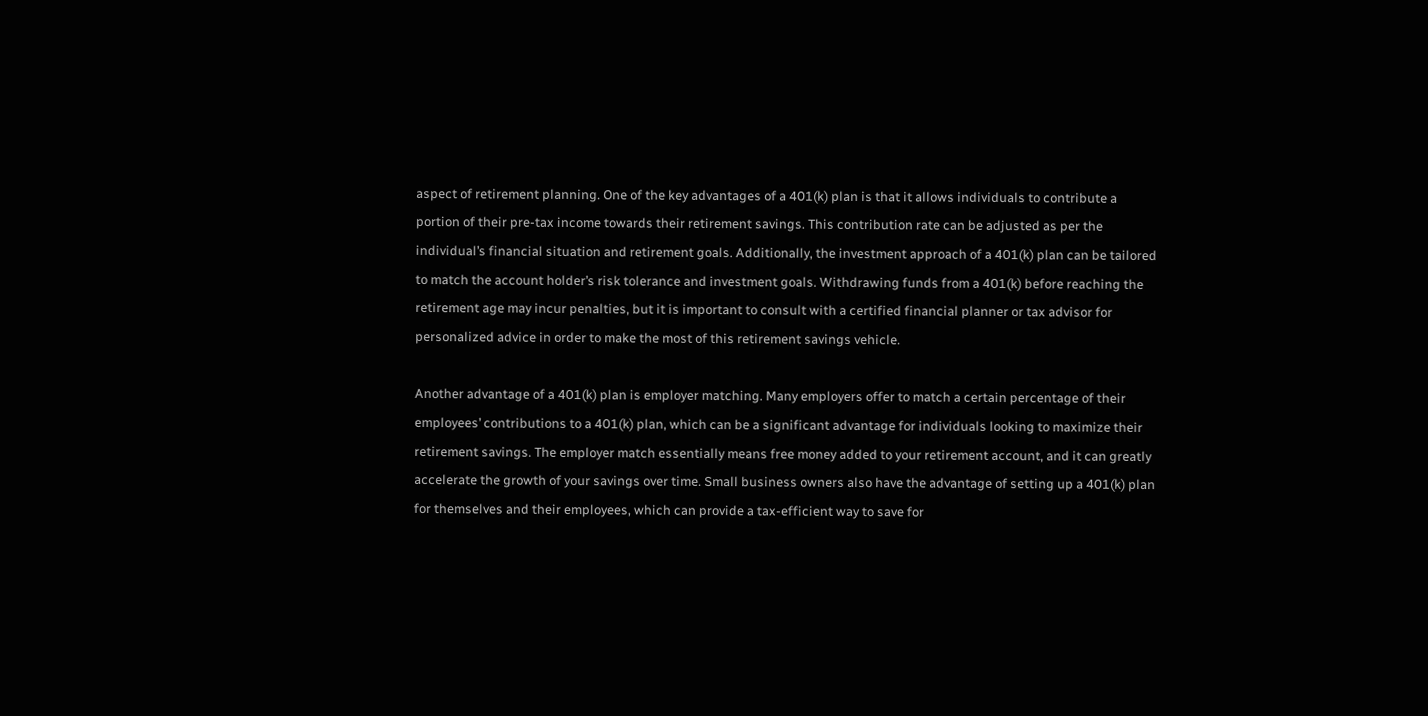aspect of retirement planning. One of the key advantages of a 401(k) plan is that it allows individuals to contribute a portion of their pre-tax income towards their retirement savings. This contribution rate can be adjusted as per the individual’s financial situation and retirement goals. Additionally, the investment approach of a 401(k) plan can be tailored to match the account holder’s risk tolerance and investment goals. Withdrawing funds from a 401(k) before reaching the retirement age may incur penalties, but it is important to consult with a certified financial planner or tax advisor for personalized advice in order to make the most of this retirement savings vehicle.

Another advantage of a 401(k) plan is employer matching. Many employers offer to match a certain percentage of their employees’ contributions to a 401(k) plan, which can be a significant advantage for individuals looking to maximize their retirement savings. The employer match essentially means free money added to your retirement account, and it can greatly accelerate the growth of your savings over time. Small business owners also have the advantage of setting up a 401(k) plan for themselves and their employees, which can provide a tax-efficient way to save for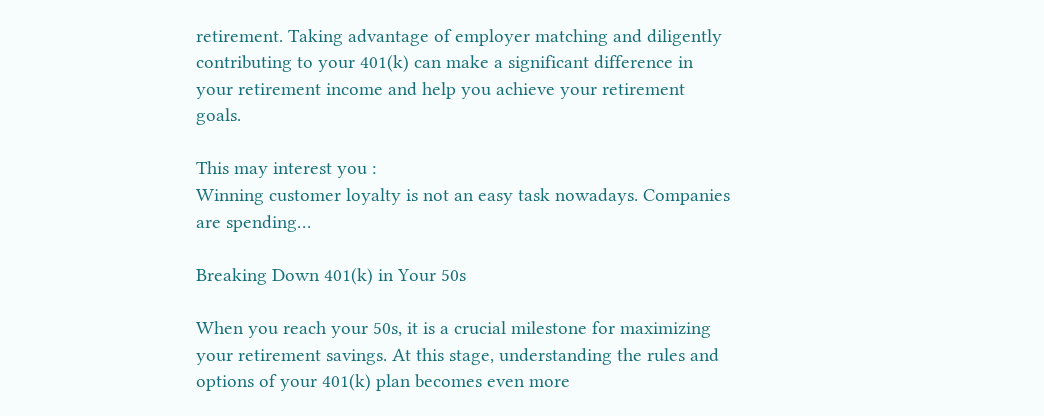retirement. Taking advantage of employer matching and diligently contributing to your 401(k) can make a significant difference in your retirement income and help you achieve your retirement goals.

This may interest you :
Winning customer loyalty is not an easy task nowadays. Companies are spending…

Breaking Down 401(k) in Your 50s

When you reach your 50s, it is a crucial milestone for maximizing your retirement savings. At this stage, understanding the rules and options of your 401(k) plan becomes even more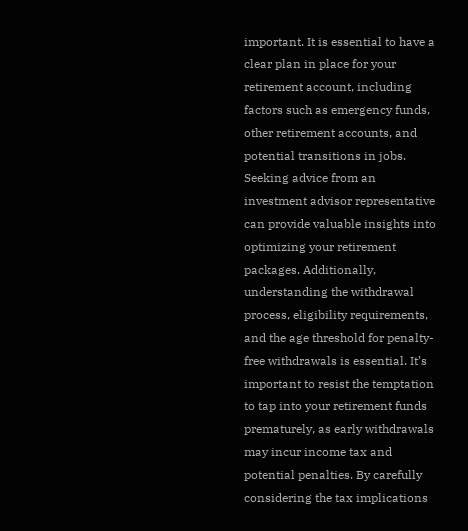important. It is essential to have a clear plan in place for your retirement account, including factors such as emergency funds, other retirement accounts, and potential transitions in jobs. Seeking advice from an investment advisor representative can provide valuable insights into optimizing your retirement packages. Additionally, understanding the withdrawal process, eligibility requirements, and the age threshold for penalty-free withdrawals is essential. It’s important to resist the temptation to tap into your retirement funds prematurely, as early withdrawals may incur income tax and potential penalties. By carefully considering the tax implications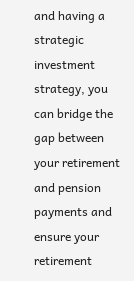and having a strategic investment strategy, you can bridge the gap between your retirement and pension payments and ensure your retirement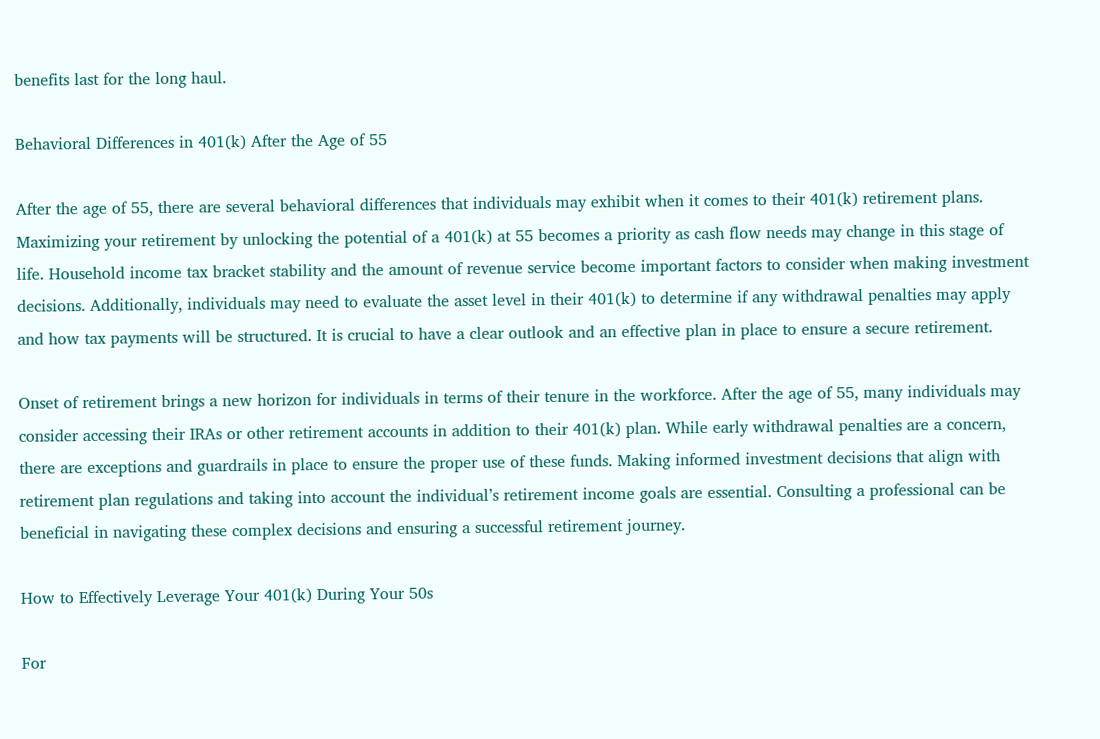benefits last for the long haul.

Behavioral Differences in 401(k) After the Age of 55

After the age of 55, there are several behavioral differences that individuals may exhibit when it comes to their 401(k) retirement plans. Maximizing your retirement by unlocking the potential of a 401(k) at 55 becomes a priority as cash flow needs may change in this stage of life. Household income tax bracket stability and the amount of revenue service become important factors to consider when making investment decisions. Additionally, individuals may need to evaluate the asset level in their 401(k) to determine if any withdrawal penalties may apply and how tax payments will be structured. It is crucial to have a clear outlook and an effective plan in place to ensure a secure retirement.

Onset of retirement brings a new horizon for individuals in terms of their tenure in the workforce. After the age of 55, many individuals may consider accessing their IRAs or other retirement accounts in addition to their 401(k) plan. While early withdrawal penalties are a concern, there are exceptions and guardrails in place to ensure the proper use of these funds. Making informed investment decisions that align with retirement plan regulations and taking into account the individual’s retirement income goals are essential. Consulting a professional can be beneficial in navigating these complex decisions and ensuring a successful retirement journey.

How to Effectively Leverage Your 401(k) During Your 50s

For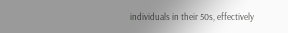individuals in their 50s, effectively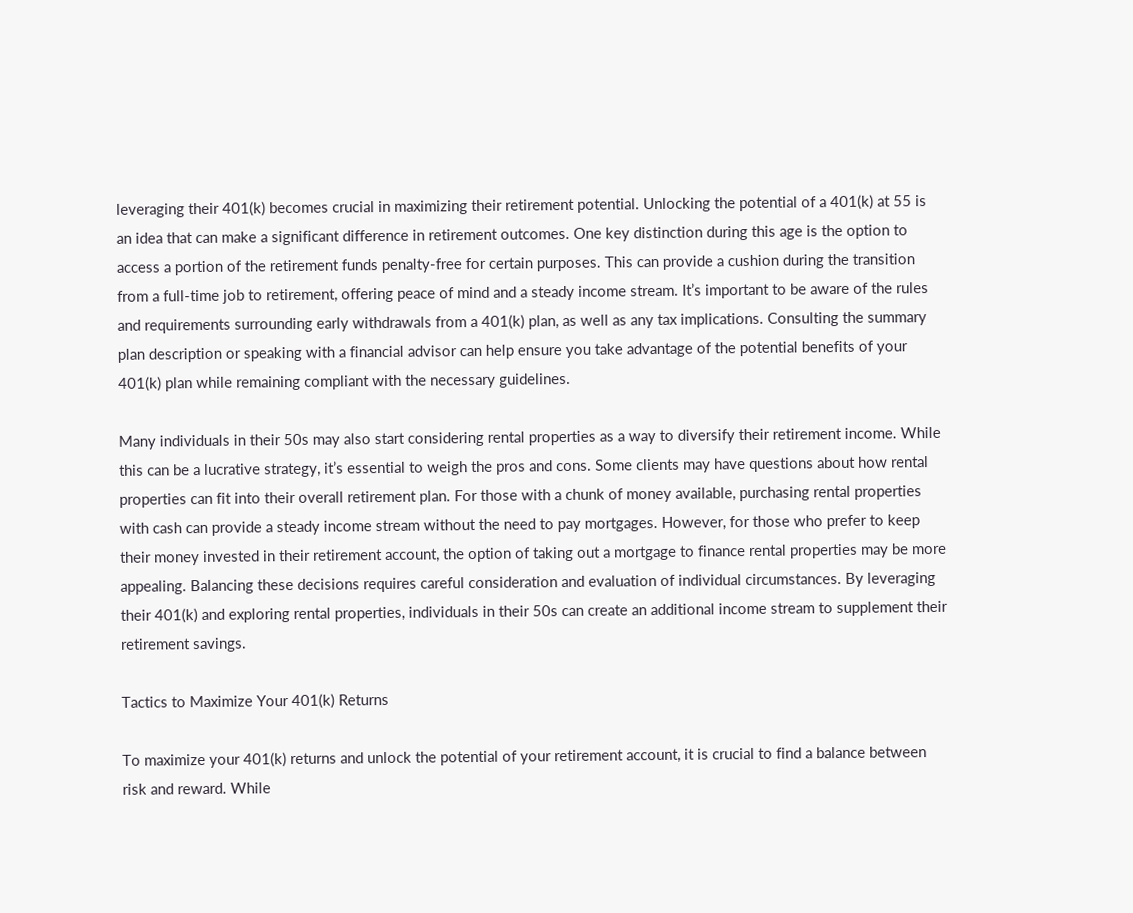leveraging their 401(k) becomes crucial in maximizing their retirement potential. Unlocking the potential of a 401(k) at 55 is an idea that can make a significant difference in retirement outcomes. One key distinction during this age is the option to access a portion of the retirement funds penalty-free for certain purposes. This can provide a cushion during the transition from a full-time job to retirement, offering peace of mind and a steady income stream. It’s important to be aware of the rules and requirements surrounding early withdrawals from a 401(k) plan, as well as any tax implications. Consulting the summary plan description or speaking with a financial advisor can help ensure you take advantage of the potential benefits of your 401(k) plan while remaining compliant with the necessary guidelines.

Many individuals in their 50s may also start considering rental properties as a way to diversify their retirement income. While this can be a lucrative strategy, it’s essential to weigh the pros and cons. Some clients may have questions about how rental properties can fit into their overall retirement plan. For those with a chunk of money available, purchasing rental properties with cash can provide a steady income stream without the need to pay mortgages. However, for those who prefer to keep their money invested in their retirement account, the option of taking out a mortgage to finance rental properties may be more appealing. Balancing these decisions requires careful consideration and evaluation of individual circumstances. By leveraging their 401(k) and exploring rental properties, individuals in their 50s can create an additional income stream to supplement their retirement savings.

Tactics to Maximize Your 401(k) Returns

To maximize your 401(k) returns and unlock the potential of your retirement account, it is crucial to find a balance between risk and reward. While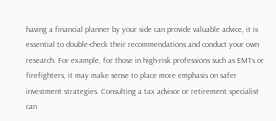having a financial planner by your side can provide valuable advice, it is essential to double-check their recommendations and conduct your own research. For example, for those in high-risk professions such as EMTs or firefighters, it may make sense to place more emphasis on safer investment strategies. Consulting a tax advisor or retirement specialist can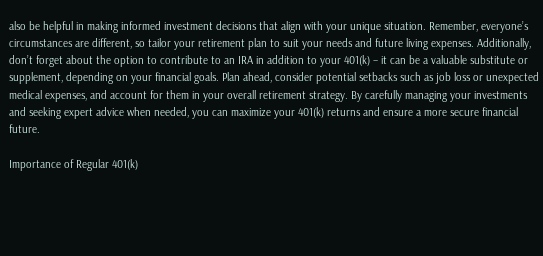also be helpful in making informed investment decisions that align with your unique situation. Remember, everyone’s circumstances are different, so tailor your retirement plan to suit your needs and future living expenses. Additionally, don’t forget about the option to contribute to an IRA in addition to your 401(k) – it can be a valuable substitute or supplement, depending on your financial goals. Plan ahead, consider potential setbacks such as job loss or unexpected medical expenses, and account for them in your overall retirement strategy. By carefully managing your investments and seeking expert advice when needed, you can maximize your 401(k) returns and ensure a more secure financial future.

Importance of Regular 401(k)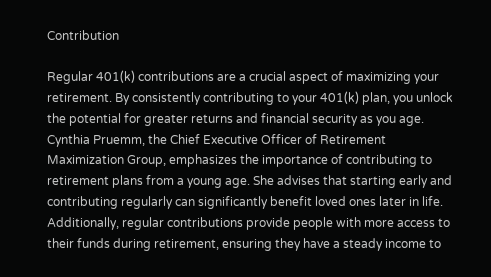Contribution

Regular 401(k) contributions are a crucial aspect of maximizing your retirement. By consistently contributing to your 401(k) plan, you unlock the potential for greater returns and financial security as you age. Cynthia Pruemm, the Chief Executive Officer of Retirement Maximization Group, emphasizes the importance of contributing to retirement plans from a young age. She advises that starting early and contributing regularly can significantly benefit loved ones later in life. Additionally, regular contributions provide people with more access to their funds during retirement, ensuring they have a steady income to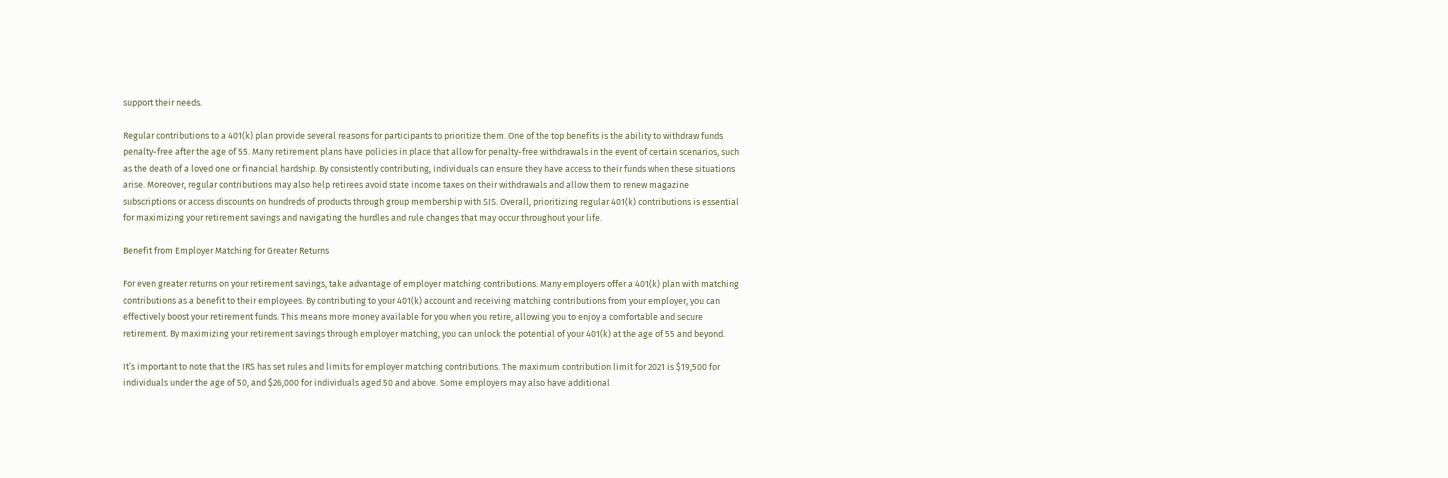support their needs.

Regular contributions to a 401(k) plan provide several reasons for participants to prioritize them. One of the top benefits is the ability to withdraw funds penalty-free after the age of 55. Many retirement plans have policies in place that allow for penalty-free withdrawals in the event of certain scenarios, such as the death of a loved one or financial hardship. By consistently contributing, individuals can ensure they have access to their funds when these situations arise. Moreover, regular contributions may also help retirees avoid state income taxes on their withdrawals and allow them to renew magazine subscriptions or access discounts on hundreds of products through group membership with SIS. Overall, prioritizing regular 401(k) contributions is essential for maximizing your retirement savings and navigating the hurdles and rule changes that may occur throughout your life.

Benefit from Employer Matching for Greater Returns

For even greater returns on your retirement savings, take advantage of employer matching contributions. Many employers offer a 401(k) plan with matching contributions as a benefit to their employees. By contributing to your 401(k) account and receiving matching contributions from your employer, you can effectively boost your retirement funds. This means more money available for you when you retire, allowing you to enjoy a comfortable and secure retirement. By maximizing your retirement savings through employer matching, you can unlock the potential of your 401(k) at the age of 55 and beyond.

It’s important to note that the IRS has set rules and limits for employer matching contributions. The maximum contribution limit for 2021 is $19,500 for individuals under the age of 50, and $26,000 for individuals aged 50 and above. Some employers may also have additional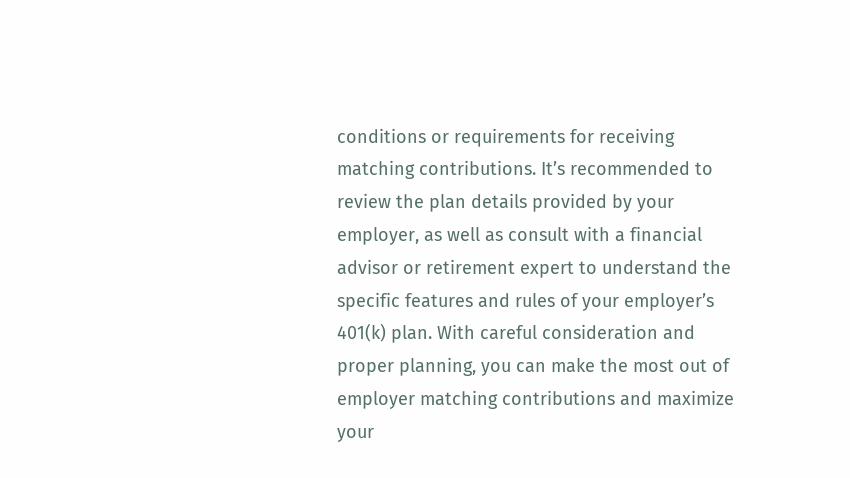conditions or requirements for receiving matching contributions. It’s recommended to review the plan details provided by your employer, as well as consult with a financial advisor or retirement expert to understand the specific features and rules of your employer’s 401(k) plan. With careful consideration and proper planning, you can make the most out of employer matching contributions and maximize your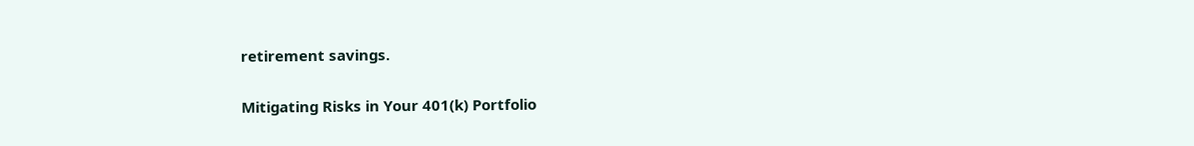retirement savings.

Mitigating Risks in Your 401(k) Portfolio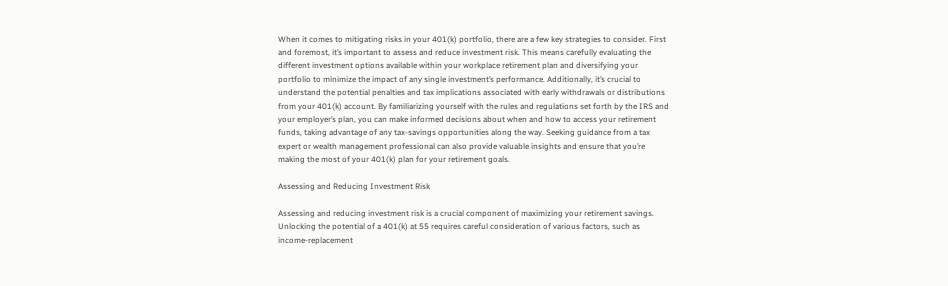When it comes to mitigating risks in your 401(k) portfolio, there are a few key strategies to consider. First and foremost, it’s important to assess and reduce investment risk. This means carefully evaluating the different investment options available within your workplace retirement plan and diversifying your portfolio to minimize the impact of any single investment’s performance. Additionally, it’s crucial to understand the potential penalties and tax implications associated with early withdrawals or distributions from your 401(k) account. By familiarizing yourself with the rules and regulations set forth by the IRS and your employer’s plan, you can make informed decisions about when and how to access your retirement funds, taking advantage of any tax-savings opportunities along the way. Seeking guidance from a tax expert or wealth management professional can also provide valuable insights and ensure that you’re making the most of your 401(k) plan for your retirement goals.

Assessing and Reducing Investment Risk

Assessing and reducing investment risk is a crucial component of maximizing your retirement savings. Unlocking the potential of a 401(k) at 55 requires careful consideration of various factors, such as income-replacement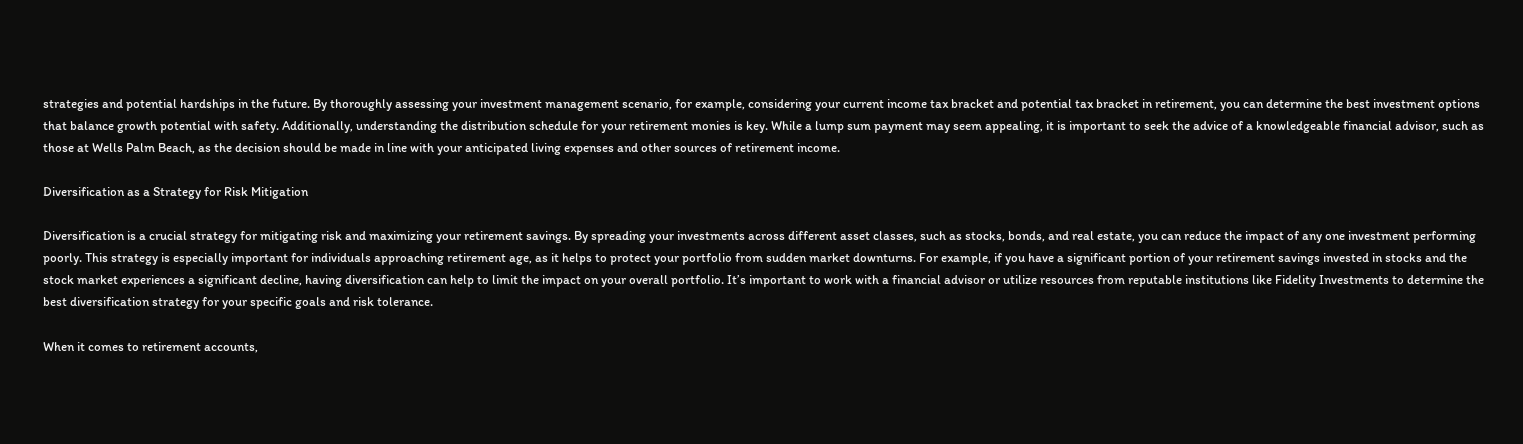strategies and potential hardships in the future. By thoroughly assessing your investment management scenario, for example, considering your current income tax bracket and potential tax bracket in retirement, you can determine the best investment options that balance growth potential with safety. Additionally, understanding the distribution schedule for your retirement monies is key. While a lump sum payment may seem appealing, it is important to seek the advice of a knowledgeable financial advisor, such as those at Wells Palm Beach, as the decision should be made in line with your anticipated living expenses and other sources of retirement income.

Diversification as a Strategy for Risk Mitigation

Diversification is a crucial strategy for mitigating risk and maximizing your retirement savings. By spreading your investments across different asset classes, such as stocks, bonds, and real estate, you can reduce the impact of any one investment performing poorly. This strategy is especially important for individuals approaching retirement age, as it helps to protect your portfolio from sudden market downturns. For example, if you have a significant portion of your retirement savings invested in stocks and the stock market experiences a significant decline, having diversification can help to limit the impact on your overall portfolio. It’s important to work with a financial advisor or utilize resources from reputable institutions like Fidelity Investments to determine the best diversification strategy for your specific goals and risk tolerance.

When it comes to retirement accounts,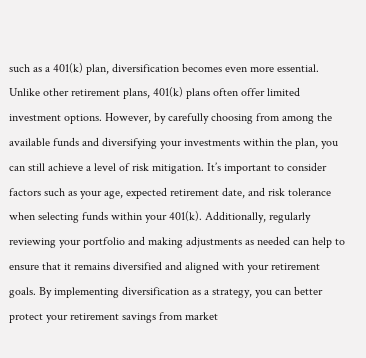such as a 401(k) plan, diversification becomes even more essential. Unlike other retirement plans, 401(k) plans often offer limited investment options. However, by carefully choosing from among the available funds and diversifying your investments within the plan, you can still achieve a level of risk mitigation. It’s important to consider factors such as your age, expected retirement date, and risk tolerance when selecting funds within your 401(k). Additionally, regularly reviewing your portfolio and making adjustments as needed can help to ensure that it remains diversified and aligned with your retirement goals. By implementing diversification as a strategy, you can better protect your retirement savings from market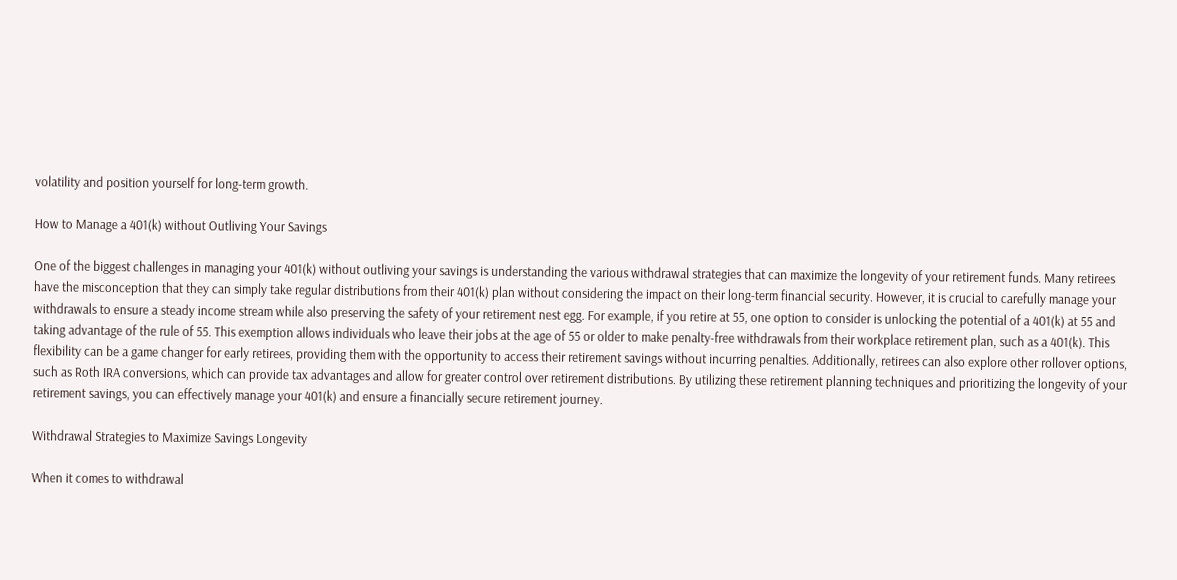volatility and position yourself for long-term growth.

How to Manage a 401(k) without Outliving Your Savings

One of the biggest challenges in managing your 401(k) without outliving your savings is understanding the various withdrawal strategies that can maximize the longevity of your retirement funds. Many retirees have the misconception that they can simply take regular distributions from their 401(k) plan without considering the impact on their long-term financial security. However, it is crucial to carefully manage your withdrawals to ensure a steady income stream while also preserving the safety of your retirement nest egg. For example, if you retire at 55, one option to consider is unlocking the potential of a 401(k) at 55 and taking advantage of the rule of 55. This exemption allows individuals who leave their jobs at the age of 55 or older to make penalty-free withdrawals from their workplace retirement plan, such as a 401(k). This flexibility can be a game changer for early retirees, providing them with the opportunity to access their retirement savings without incurring penalties. Additionally, retirees can also explore other rollover options, such as Roth IRA conversions, which can provide tax advantages and allow for greater control over retirement distributions. By utilizing these retirement planning techniques and prioritizing the longevity of your retirement savings, you can effectively manage your 401(k) and ensure a financially secure retirement journey.

Withdrawal Strategies to Maximize Savings Longevity

When it comes to withdrawal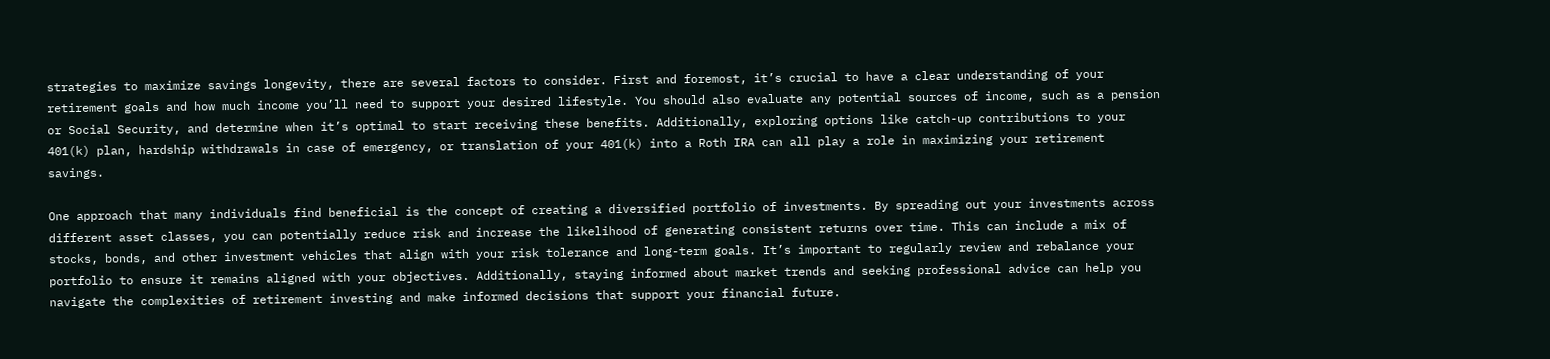strategies to maximize savings longevity, there are several factors to consider. First and foremost, it’s crucial to have a clear understanding of your retirement goals and how much income you’ll need to support your desired lifestyle. You should also evaluate any potential sources of income, such as a pension or Social Security, and determine when it’s optimal to start receiving these benefits. Additionally, exploring options like catch-up contributions to your 401(k) plan, hardship withdrawals in case of emergency, or translation of your 401(k) into a Roth IRA can all play a role in maximizing your retirement savings.

One approach that many individuals find beneficial is the concept of creating a diversified portfolio of investments. By spreading out your investments across different asset classes, you can potentially reduce risk and increase the likelihood of generating consistent returns over time. This can include a mix of stocks, bonds, and other investment vehicles that align with your risk tolerance and long-term goals. It’s important to regularly review and rebalance your portfolio to ensure it remains aligned with your objectives. Additionally, staying informed about market trends and seeking professional advice can help you navigate the complexities of retirement investing and make informed decisions that support your financial future.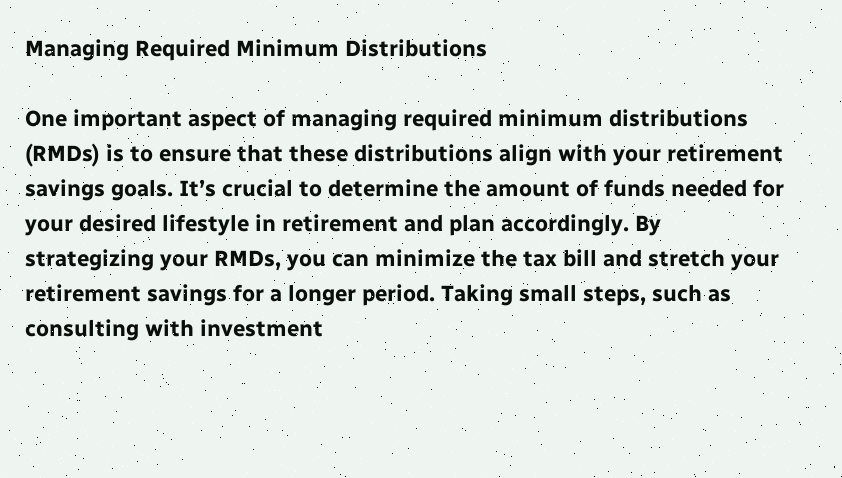Managing Required Minimum Distributions

One important aspect of managing required minimum distributions (RMDs) is to ensure that these distributions align with your retirement savings goals. It’s crucial to determine the amount of funds needed for your desired lifestyle in retirement and plan accordingly. By strategizing your RMDs, you can minimize the tax bill and stretch your retirement savings for a longer period. Taking small steps, such as consulting with investment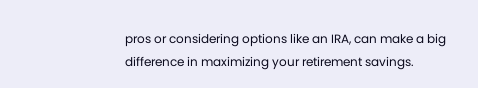pros or considering options like an IRA, can make a big difference in maximizing your retirement savings.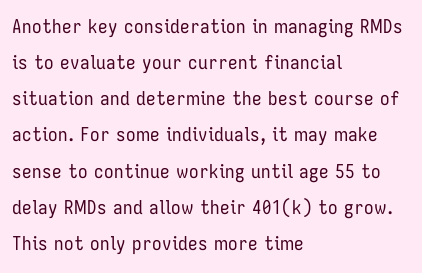Another key consideration in managing RMDs is to evaluate your current financial situation and determine the best course of action. For some individuals, it may make sense to continue working until age 55 to delay RMDs and allow their 401(k) to grow. This not only provides more time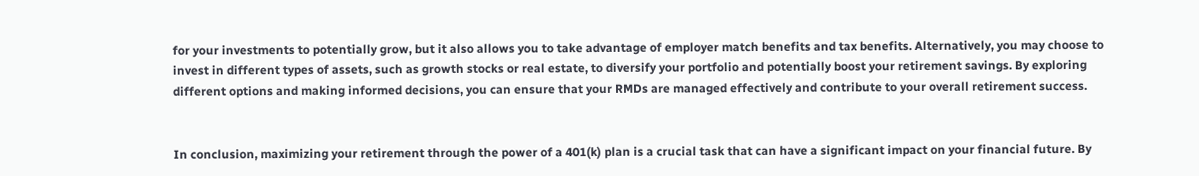for your investments to potentially grow, but it also allows you to take advantage of employer match benefits and tax benefits. Alternatively, you may choose to invest in different types of assets, such as growth stocks or real estate, to diversify your portfolio and potentially boost your retirement savings. By exploring different options and making informed decisions, you can ensure that your RMDs are managed effectively and contribute to your overall retirement success.


In conclusion, maximizing your retirement through the power of a 401(k) plan is a crucial task that can have a significant impact on your financial future. By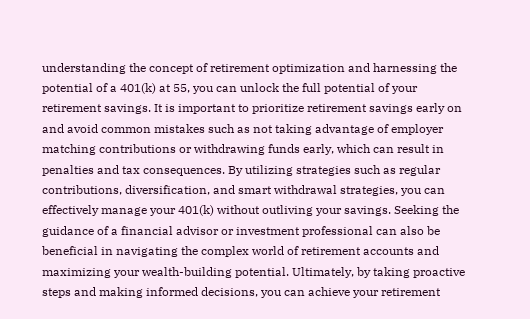understanding the concept of retirement optimization and harnessing the potential of a 401(k) at 55, you can unlock the full potential of your retirement savings. It is important to prioritize retirement savings early on and avoid common mistakes such as not taking advantage of employer matching contributions or withdrawing funds early, which can result in penalties and tax consequences. By utilizing strategies such as regular contributions, diversification, and smart withdrawal strategies, you can effectively manage your 401(k) without outliving your savings. Seeking the guidance of a financial advisor or investment professional can also be beneficial in navigating the complex world of retirement accounts and maximizing your wealth-building potential. Ultimately, by taking proactive steps and making informed decisions, you can achieve your retirement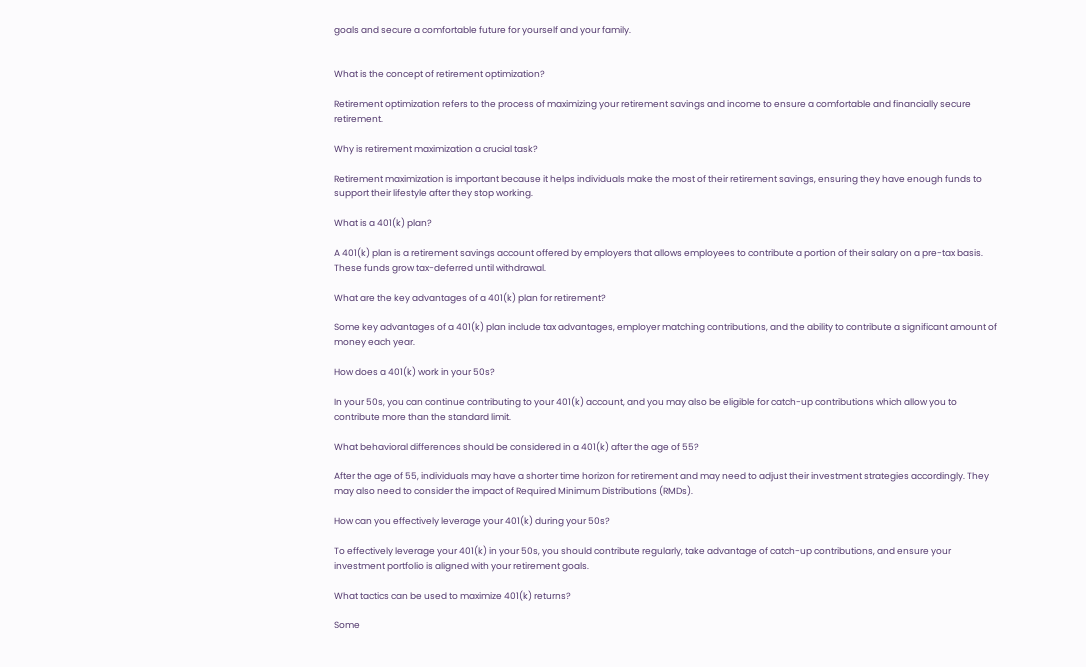goals and secure a comfortable future for yourself and your family.


What is the concept of retirement optimization?

Retirement optimization refers to the process of maximizing your retirement savings and income to ensure a comfortable and financially secure retirement.

Why is retirement maximization a crucial task?

Retirement maximization is important because it helps individuals make the most of their retirement savings, ensuring they have enough funds to support their lifestyle after they stop working.

What is a 401(k) plan?

A 401(k) plan is a retirement savings account offered by employers that allows employees to contribute a portion of their salary on a pre-tax basis. These funds grow tax-deferred until withdrawal.

What are the key advantages of a 401(k) plan for retirement?

Some key advantages of a 401(k) plan include tax advantages, employer matching contributions, and the ability to contribute a significant amount of money each year.

How does a 401(k) work in your 50s?

In your 50s, you can continue contributing to your 401(k) account, and you may also be eligible for catch-up contributions which allow you to contribute more than the standard limit.

What behavioral differences should be considered in a 401(k) after the age of 55?

After the age of 55, individuals may have a shorter time horizon for retirement and may need to adjust their investment strategies accordingly. They may also need to consider the impact of Required Minimum Distributions (RMDs).

How can you effectively leverage your 401(k) during your 50s?

To effectively leverage your 401(k) in your 50s, you should contribute regularly, take advantage of catch-up contributions, and ensure your investment portfolio is aligned with your retirement goals.

What tactics can be used to maximize 401(k) returns?

Some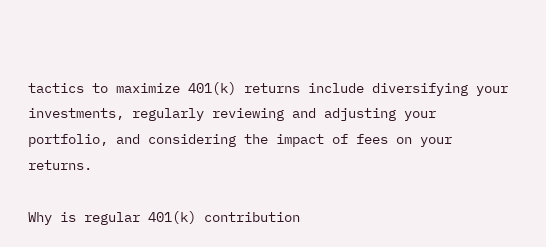tactics to maximize 401(k) returns include diversifying your investments, regularly reviewing and adjusting your portfolio, and considering the impact of fees on your returns.

Why is regular 401(k) contribution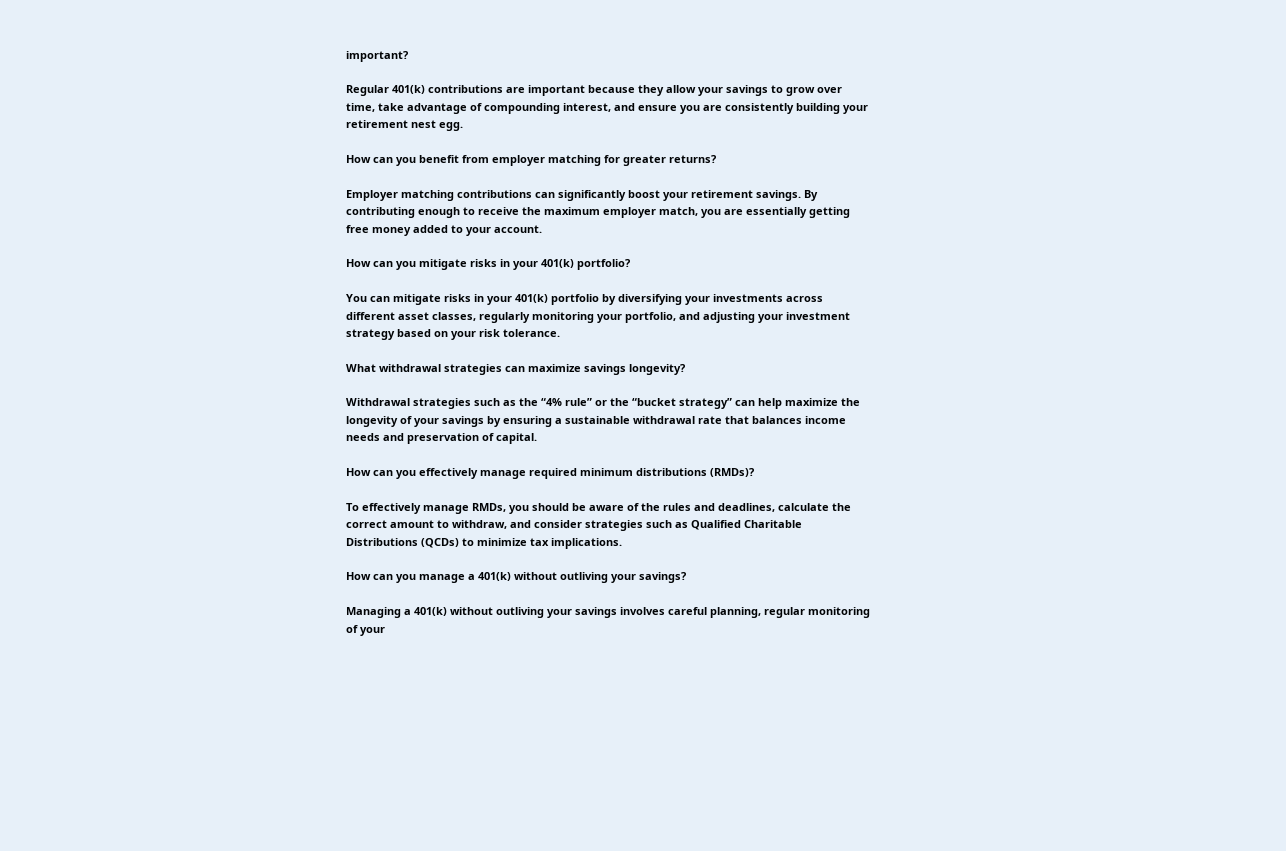important?

Regular 401(k) contributions are important because they allow your savings to grow over time, take advantage of compounding interest, and ensure you are consistently building your retirement nest egg.

How can you benefit from employer matching for greater returns?

Employer matching contributions can significantly boost your retirement savings. By contributing enough to receive the maximum employer match, you are essentially getting free money added to your account.

How can you mitigate risks in your 401(k) portfolio?

You can mitigate risks in your 401(k) portfolio by diversifying your investments across different asset classes, regularly monitoring your portfolio, and adjusting your investment strategy based on your risk tolerance.

What withdrawal strategies can maximize savings longevity?

Withdrawal strategies such as the “4% rule” or the “bucket strategy” can help maximize the longevity of your savings by ensuring a sustainable withdrawal rate that balances income needs and preservation of capital.

How can you effectively manage required minimum distributions (RMDs)?

To effectively manage RMDs, you should be aware of the rules and deadlines, calculate the correct amount to withdraw, and consider strategies such as Qualified Charitable Distributions (QCDs) to minimize tax implications.

How can you manage a 401(k) without outliving your savings?

Managing a 401(k) without outliving your savings involves careful planning, regular monitoring of your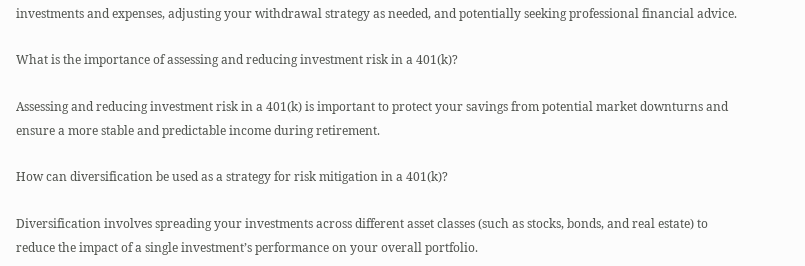investments and expenses, adjusting your withdrawal strategy as needed, and potentially seeking professional financial advice.

What is the importance of assessing and reducing investment risk in a 401(k)?

Assessing and reducing investment risk in a 401(k) is important to protect your savings from potential market downturns and ensure a more stable and predictable income during retirement.

How can diversification be used as a strategy for risk mitigation in a 401(k)?

Diversification involves spreading your investments across different asset classes (such as stocks, bonds, and real estate) to reduce the impact of a single investment’s performance on your overall portfolio.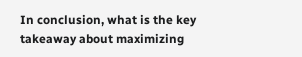In conclusion, what is the key takeaway about maximizing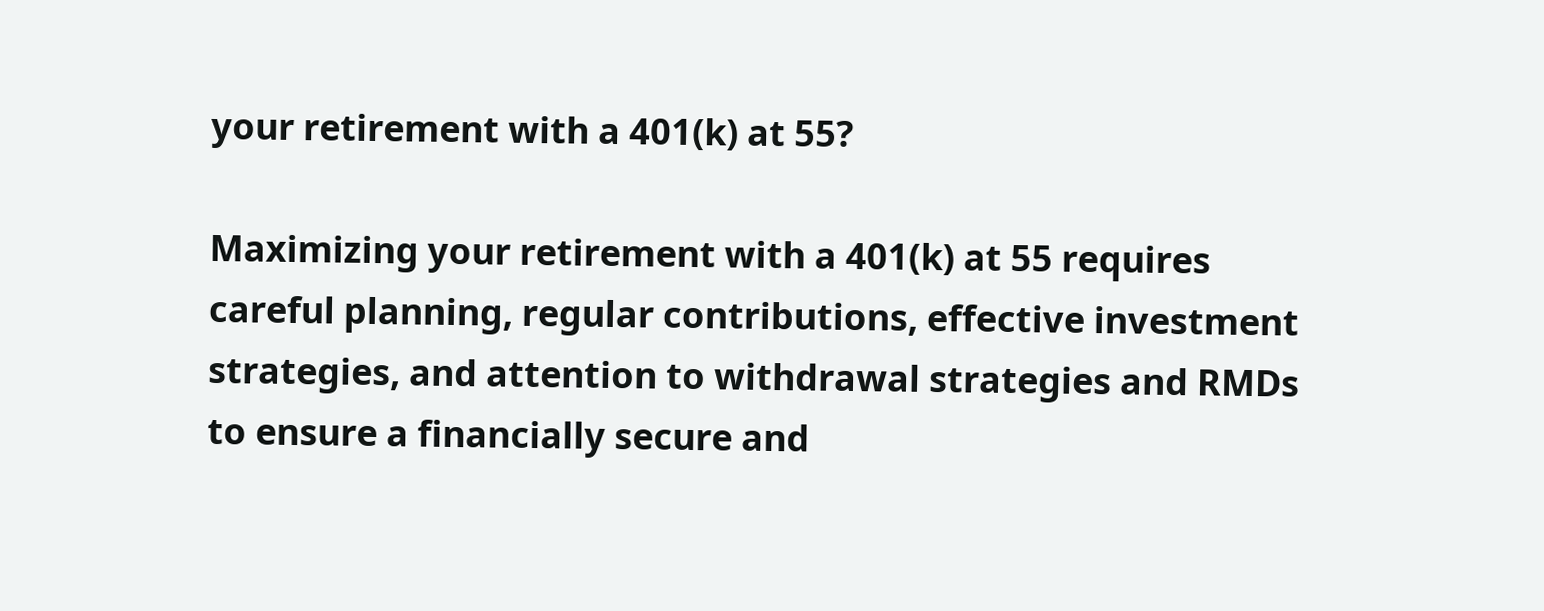your retirement with a 401(k) at 55?

Maximizing your retirement with a 401(k) at 55 requires careful planning, regular contributions, effective investment strategies, and attention to withdrawal strategies and RMDs to ensure a financially secure and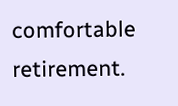comfortable retirement.